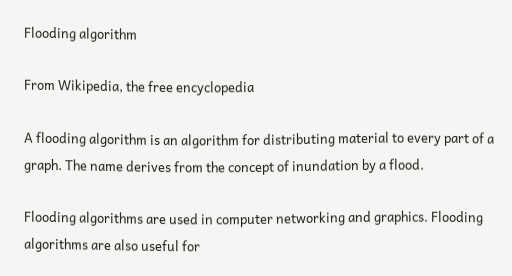Flooding algorithm

From Wikipedia, the free encyclopedia

A flooding algorithm is an algorithm for distributing material to every part of a graph. The name derives from the concept of inundation by a flood.

Flooding algorithms are used in computer networking and graphics. Flooding algorithms are also useful for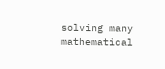solving many mathematical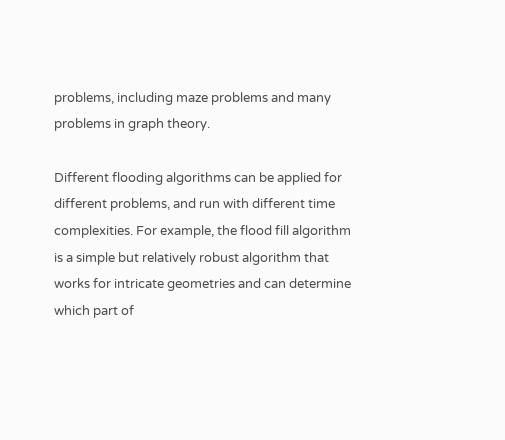problems, including maze problems and many problems in graph theory.

Different flooding algorithms can be applied for different problems, and run with different time complexities. For example, the flood fill algorithm is a simple but relatively robust algorithm that works for intricate geometries and can determine which part of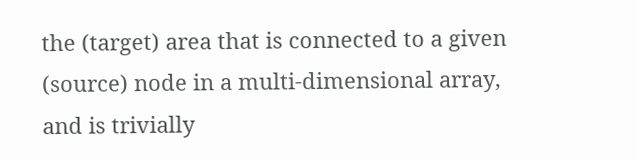the (target) area that is connected to a given (source) node in a multi-dimensional array, and is trivially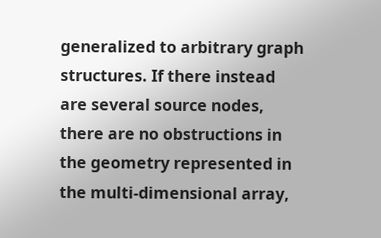generalized to arbitrary graph structures. If there instead are several source nodes, there are no obstructions in the geometry represented in the multi-dimensional array,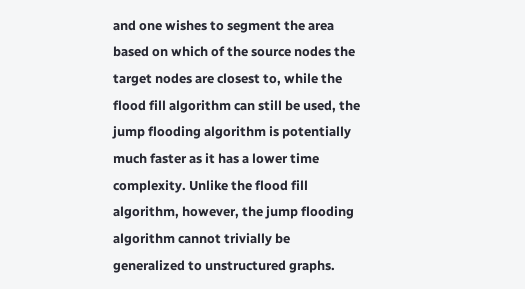and one wishes to segment the area based on which of the source nodes the target nodes are closest to, while the flood fill algorithm can still be used, the jump flooding algorithm is potentially much faster as it has a lower time complexity. Unlike the flood fill algorithm, however, the jump flooding algorithm cannot trivially be generalized to unstructured graphs.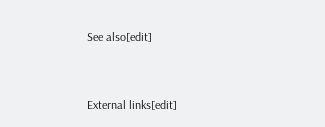See also[edit]


External links[edit]